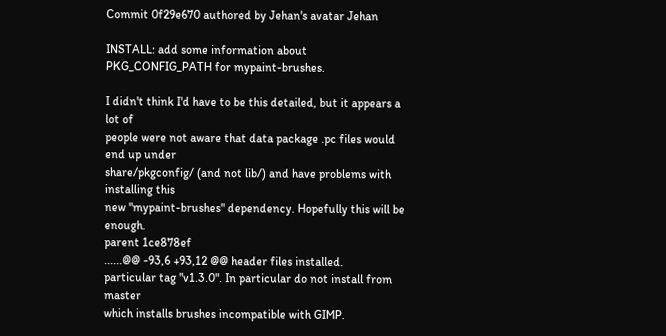Commit 0f29e670 authored by Jehan's avatar Jehan

INSTALL: add some information about PKG_CONFIG_PATH for mypaint-brushes.

I didn't think I'd have to be this detailed, but it appears a lot of
people were not aware that data package .pc files would end up under
share/pkgconfig/ (and not lib/) and have problems with installing this
new "mypaint-brushes" dependency. Hopefully this will be enough.
parent 1ce878ef
......@@ -93,6 +93,12 @@ header files installed.
particular tag "v1.3.0". In particular do not install from master
which installs brushes incompatible with GIMP.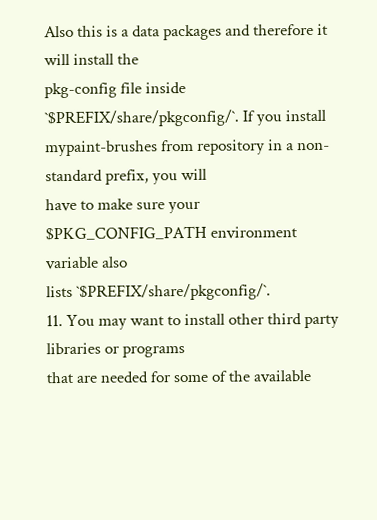Also this is a data packages and therefore it will install the
pkg-config file inside `$PREFIX/share/pkgconfig/`. If you install
mypaint-brushes from repository in a non-standard prefix, you will
have to make sure your $PKG_CONFIG_PATH environment variable also
lists `$PREFIX/share/pkgconfig/`.
11. You may want to install other third party libraries or programs
that are needed for some of the available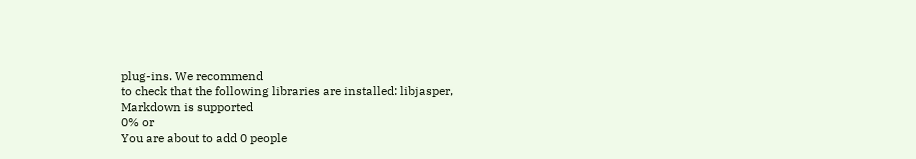plug-ins. We recommend
to check that the following libraries are installed: libjasper,
Markdown is supported
0% or
You are about to add 0 people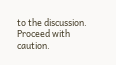to the discussion. Proceed with caution.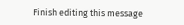Finish editing this message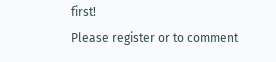first!
Please register or to comment